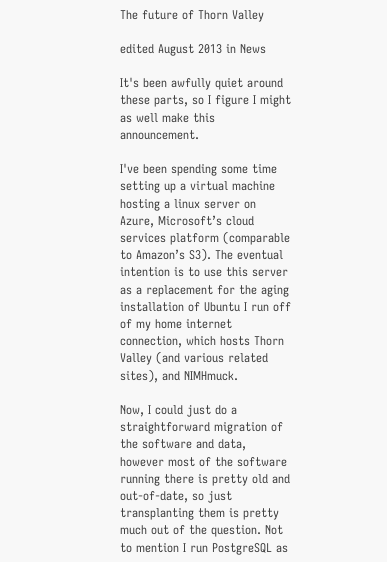The future of Thorn Valley

edited August 2013 in News

It's been awfully quiet around these parts, so I figure I might as well make this announcement.

I've been spending some time setting up a virtual machine hosting a linux server on Azure, Microsoft’s cloud services platform (comparable to Amazon’s S3). The eventual intention is to use this server as a replacement for the aging installation of Ubuntu I run off of my home internet connection, which hosts Thorn Valley (and various related sites), and NIMHmuck.

Now, I could just do a straightforward migration of the software and data, however most of the software running there is pretty old and out-of-date, so just transplanting them is pretty much out of the question. Not to mention I run PostgreSQL as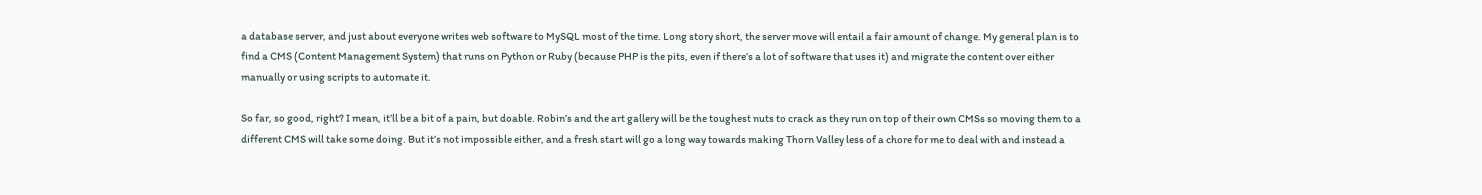a database server, and just about everyone writes web software to MySQL most of the time. Long story short, the server move will entail a fair amount of change. My general plan is to find a CMS (Content Management System) that runs on Python or Ruby (because PHP is the pits, even if there’s a lot of software that uses it) and migrate the content over either manually or using scripts to automate it.

So far, so good, right? I mean, it’ll be a bit of a pain, but doable. Robin’s and the art gallery will be the toughest nuts to crack as they run on top of their own CMSs so moving them to a different CMS will take some doing. But it’s not impossible either, and a fresh start will go a long way towards making Thorn Valley less of a chore for me to deal with and instead a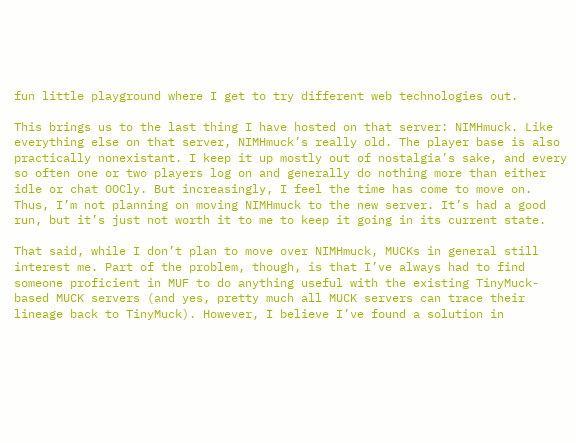fun little playground where I get to try different web technologies out.

This brings us to the last thing I have hosted on that server: NIMHmuck. Like everything else on that server, NIMHmuck’s really old. The player base is also practically nonexistant. I keep it up mostly out of nostalgia’s sake, and every so often one or two players log on and generally do nothing more than either idle or chat OOCly. But increasingly, I feel the time has come to move on. Thus, I’m not planning on moving NIMHmuck to the new server. It’s had a good run, but it’s just not worth it to me to keep it going in its current state.

That said, while I don’t plan to move over NIMHmuck, MUCKs in general still interest me. Part of the problem, though, is that I’ve always had to find someone proficient in MUF to do anything useful with the existing TinyMuck-based MUCK servers (and yes, pretty much all MUCK servers can trace their lineage back to TinyMuck). However, I believe I’ve found a solution in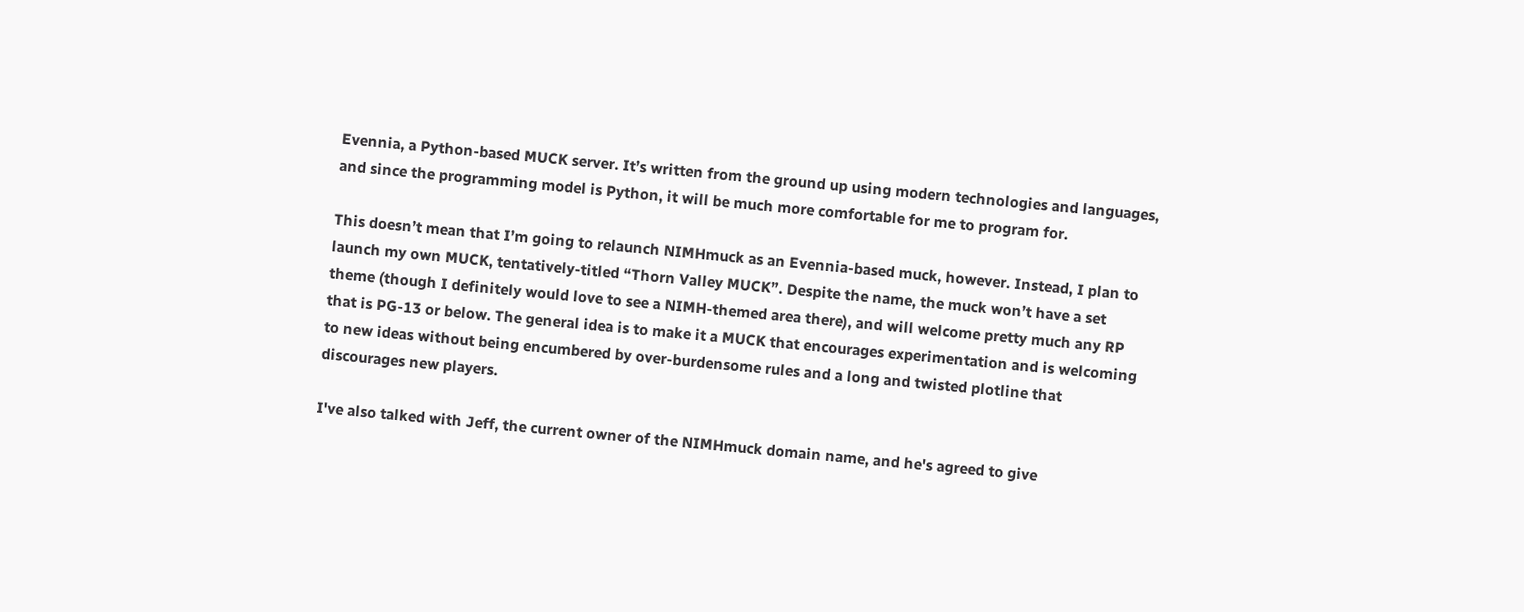Evennia, a Python-based MUCK server. It’s written from the ground up using modern technologies and languages, and since the programming model is Python, it will be much more comfortable for me to program for.

This doesn’t mean that I’m going to relaunch NIMHmuck as an Evennia-based muck, however. Instead, I plan to launch my own MUCK, tentatively-titled “Thorn Valley MUCK”. Despite the name, the muck won’t have a set theme (though I definitely would love to see a NIMH-themed area there), and will welcome pretty much any RP that is PG-13 or below. The general idea is to make it a MUCK that encourages experimentation and is welcoming to new ideas without being encumbered by over-burdensome rules and a long and twisted plotline that discourages new players.

I've also talked with Jeff, the current owner of the NIMHmuck domain name, and he's agreed to give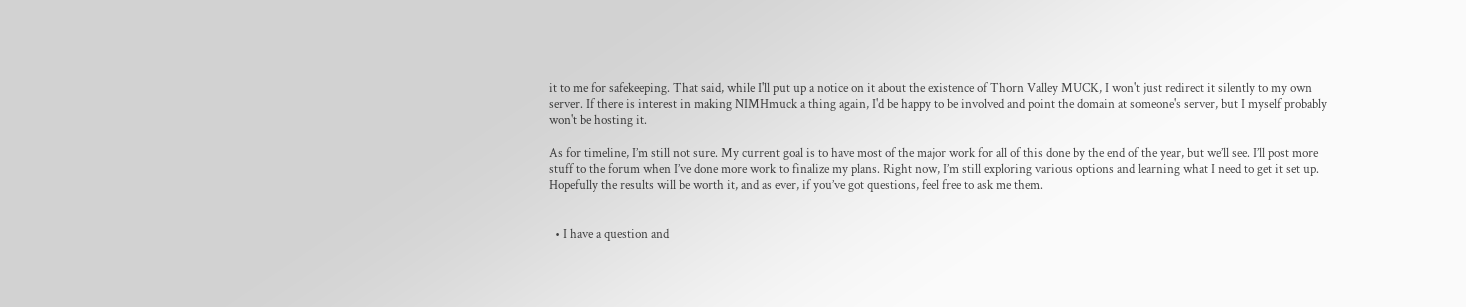it to me for safekeeping. That said, while I'll put up a notice on it about the existence of Thorn Valley MUCK, I won't just redirect it silently to my own server. If there is interest in making NIMHmuck a thing again, I'd be happy to be involved and point the domain at someone's server, but I myself probably won't be hosting it.

As for timeline, I’m still not sure. My current goal is to have most of the major work for all of this done by the end of the year, but we’ll see. I’ll post more stuff to the forum when I’ve done more work to finalize my plans. Right now, I’m still exploring various options and learning what I need to get it set up. Hopefully the results will be worth it, and as ever, if you’ve got questions, feel free to ask me them.


  • I have a question and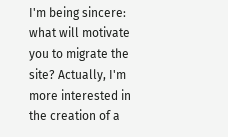I'm being sincere: what will motivate you to migrate the site? Actually, I'm more interested in the creation of a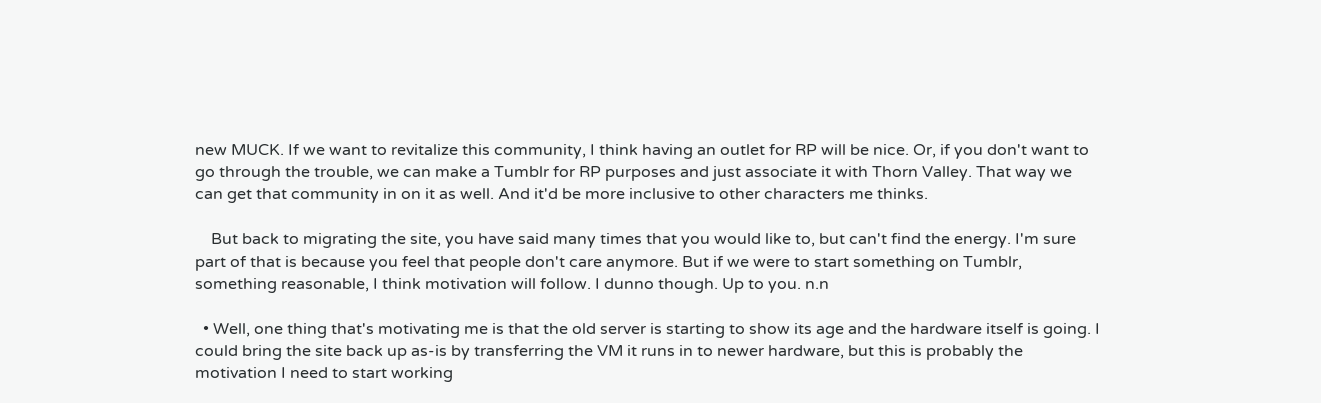new MUCK. If we want to revitalize this community, I think having an outlet for RP will be nice. Or, if you don't want to go through the trouble, we can make a Tumblr for RP purposes and just associate it with Thorn Valley. That way we can get that community in on it as well. And it'd be more inclusive to other characters me thinks.

    But back to migrating the site, you have said many times that you would like to, but can't find the energy. I'm sure part of that is because you feel that people don't care anymore. But if we were to start something on Tumblr, something reasonable, I think motivation will follow. I dunno though. Up to you. n.n

  • Well, one thing that's motivating me is that the old server is starting to show its age and the hardware itself is going. I could bring the site back up as-is by transferring the VM it runs in to newer hardware, but this is probably the motivation I need to start working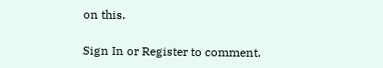on this.

Sign In or Register to comment.